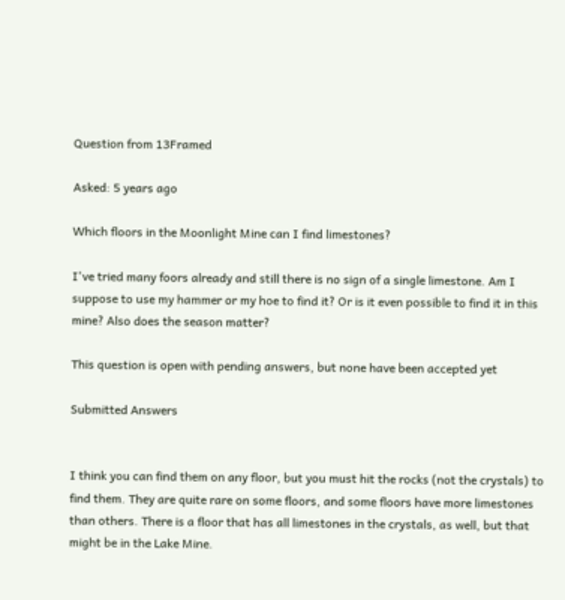Question from 13Framed

Asked: 5 years ago

Which floors in the Moonlight Mine can I find limestones?

I've tried many foors already and still there is no sign of a single limestone. Am I suppose to use my hammer or my hoe to find it? Or is it even possible to find it in this mine? Also does the season matter?

This question is open with pending answers, but none have been accepted yet

Submitted Answers


I think you can find them on any floor, but you must hit the rocks (not the crystals) to find them. They are quite rare on some floors, and some floors have more limestones than others. There is a floor that has all limestones in the crystals, as well, but that might be in the Lake Mine.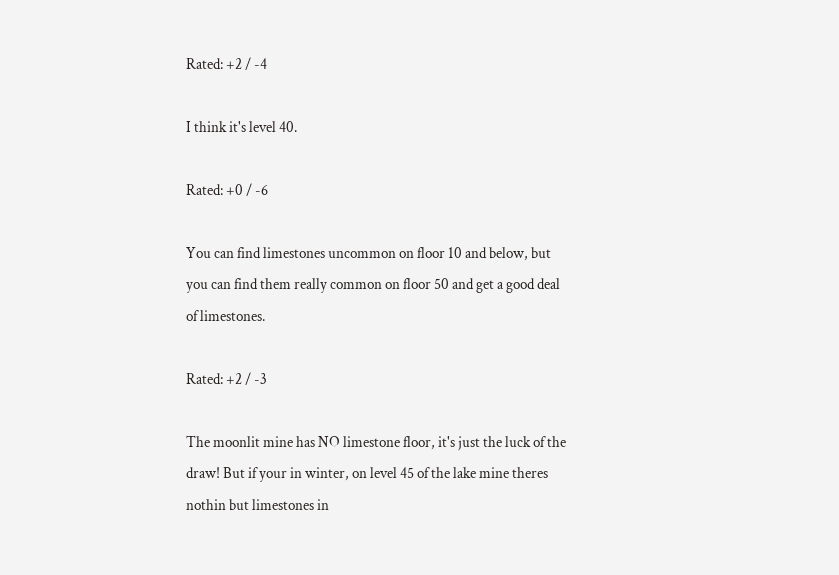Rated: +2 / -4

I think it's level 40.

Rated: +0 / -6

You can find limestones uncommon on floor 10 and below, but you can find them really common on floor 50 and get a good deal of limestones.

Rated: +2 / -3

The moonlit mine has NO limestone floor, it's just the luck of the draw! But if your in winter, on level 45 of the lake mine theres nothin but limestones in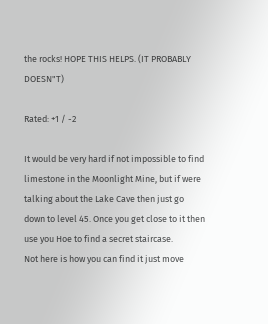the rocks! HOPE THIS HELPS. (IT PROBABLY DOESN"T)

Rated: +1 / -2

It would be very hard if not impossible to find limestone in the Moonlight Mine, but if were talking about the Lake Cave then just go down to level 45. Once you get close to it then use you Hoe to find a secret staircase.
Not here is how you can find it just move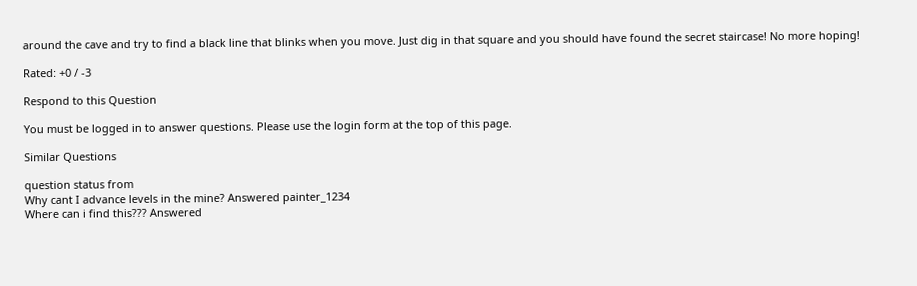around the cave and try to find a black line that blinks when you move. Just dig in that square and you should have found the secret staircase! No more hoping!

Rated: +0 / -3

Respond to this Question

You must be logged in to answer questions. Please use the login form at the top of this page.

Similar Questions

question status from
Why cant I advance levels in the mine? Answered painter_1234
Where can i find this??? Answered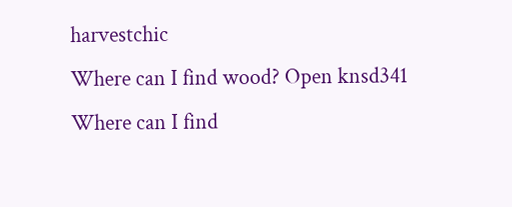harvestchic
Where can I find wood? Open knsd341
Where can I find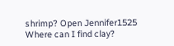shrimp? Open Jennifer1525
Where can I find clay?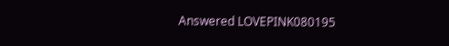Answered LOVEPINK080195